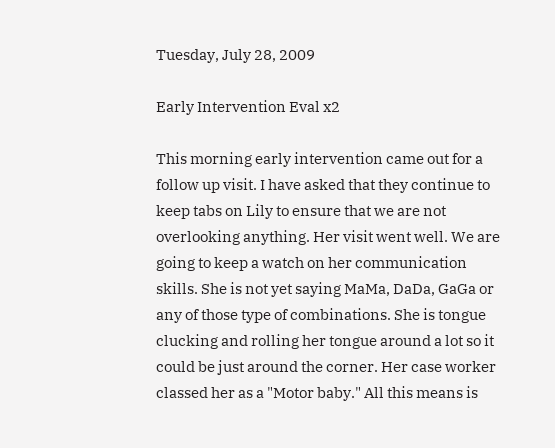Tuesday, July 28, 2009

Early Intervention Eval x2

This morning early intervention came out for a follow up visit. I have asked that they continue to keep tabs on Lily to ensure that we are not overlooking anything. Her visit went well. We are going to keep a watch on her communication skills. She is not yet saying MaMa, DaDa, GaGa or any of those type of combinations. She is tongue clucking and rolling her tongue around a lot so it could be just around the corner. Her case worker classed her as a "Motor baby." All this means is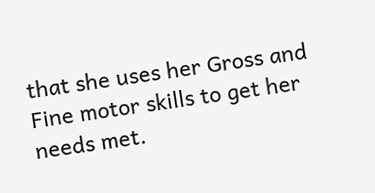that she uses her Gross and Fine motor skills to get her needs met.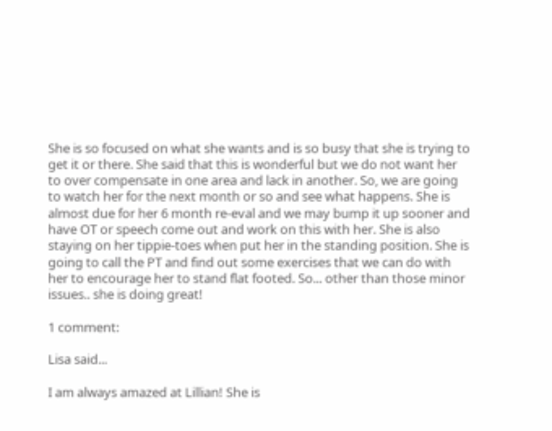She is so focused on what she wants and is so busy that she is trying to get it or there. She said that this is wonderful but we do not want her to over compensate in one area and lack in another. So, we are going to watch her for the next month or so and see what happens. She is almost due for her 6 month re-eval and we may bump it up sooner and have OT or speech come out and work on this with her. She is also staying on her tippie-toes when put her in the standing position. She is going to call the PT and find out some exercises that we can do with her to encourage her to stand flat footed. So... other than those minor issues.. she is doing great!

1 comment:

Lisa said...

I am always amazed at Lillian! She is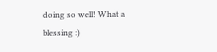doing so well! What a blessing :)